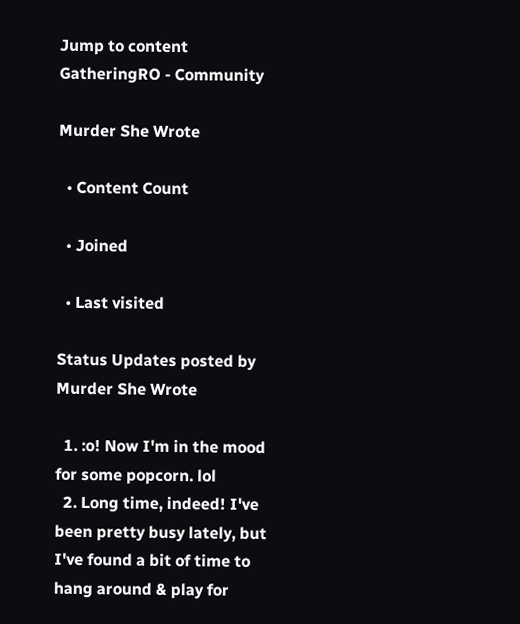Jump to content
GatheringRO - Community

Murder She Wrote

  • Content Count

  • Joined

  • Last visited

Status Updates posted by Murder She Wrote

  1. :o! Now I'm in the mood for some popcorn. lol
  2. Long time, indeed! I've been pretty busy lately, but I've found a bit of time to hang around & play for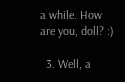a while. How are you, doll? :)

  3. Well, a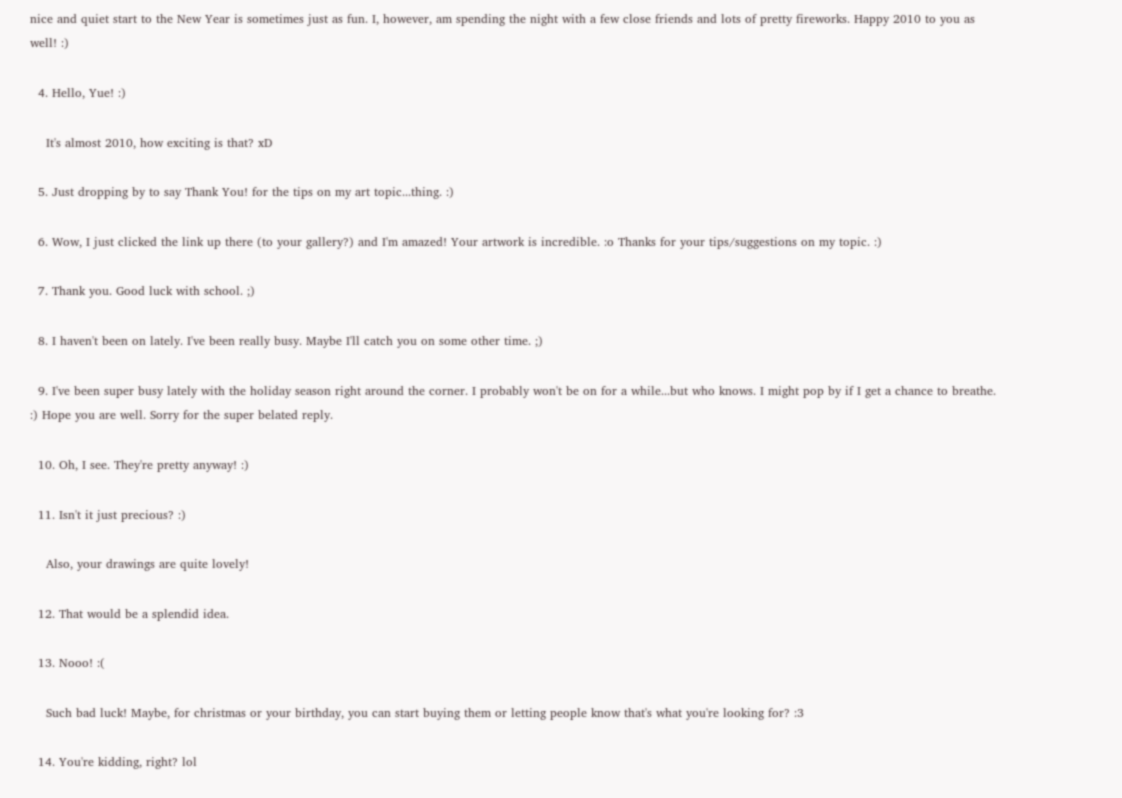nice and quiet start to the New Year is sometimes just as fun. I, however, am spending the night with a few close friends and lots of pretty fireworks. Happy 2010 to you as well! :)

  4. Hello, Yue! :)

    It's almost 2010, how exciting is that? xD

  5. Just dropping by to say Thank You! for the tips on my art topic...thing. :)

  6. Wow, I just clicked the link up there (to your gallery?) and I'm amazed! Your artwork is incredible. :o Thanks for your tips/suggestions on my topic. :)

  7. Thank you. Good luck with school. ;)

  8. I haven't been on lately. I've been really busy. Maybe I'll catch you on some other time. ;)

  9. I've been super busy lately with the holiday season right around the corner. I probably won't be on for a while...but who knows. I might pop by if I get a chance to breathe. :) Hope you are well. Sorry for the super belated reply.

  10. Oh, I see. They're pretty anyway! :)

  11. Isn't it just precious? :)

    Also, your drawings are quite lovely!

  12. That would be a splendid idea.

  13. Nooo! :(

    Such bad luck! Maybe, for christmas or your birthday, you can start buying them or letting people know that's what you're looking for? :3

  14. You're kidding, right? lol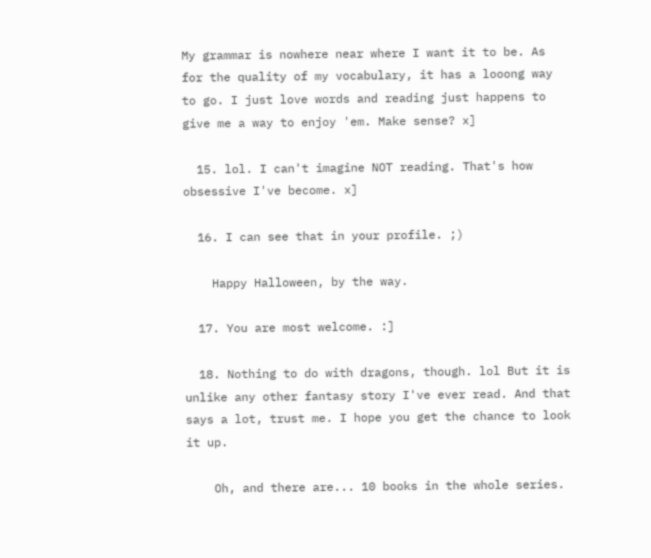My grammar is nowhere near where I want it to be. As for the quality of my vocabulary, it has a looong way to go. I just love words and reading just happens to give me a way to enjoy 'em. Make sense? x]

  15. lol. I can't imagine NOT reading. That's how obsessive I've become. x]

  16. I can see that in your profile. ;)

    Happy Halloween, by the way.

  17. You are most welcome. :]

  18. Nothing to do with dragons, though. lol But it is unlike any other fantasy story I've ever read. And that says a lot, trust me. I hope you get the chance to look it up.

    Oh, and there are... 10 books in the whole series.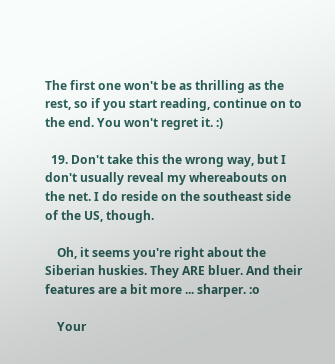The first one won't be as thrilling as the rest, so if you start reading, continue on to the end. You won't regret it. :)

  19. Don't take this the wrong way, but I don't usually reveal my whereabouts on the net. I do reside on the southeast side of the US, though.

    Oh, it seems you're right about the Siberian huskies. They ARE bluer. And their features are a bit more ... sharper. :o

    Your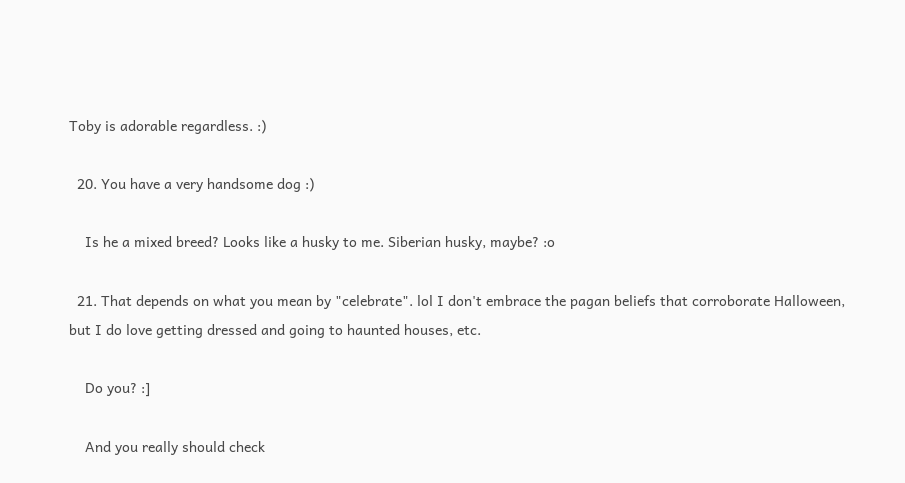Toby is adorable regardless. :)

  20. You have a very handsome dog :)

    Is he a mixed breed? Looks like a husky to me. Siberian husky, maybe? :o

  21. That depends on what you mean by "celebrate". lol I don't embrace the pagan beliefs that corroborate Halloween, but I do love getting dressed and going to haunted houses, etc.

    Do you? :]

    And you really should check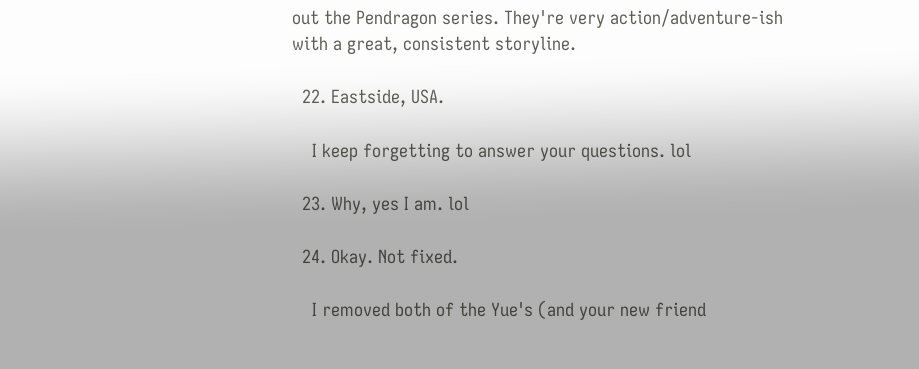out the Pendragon series. They're very action/adventure-ish with a great, consistent storyline.

  22. Eastside, USA.

    I keep forgetting to answer your questions. lol

  23. Why, yes I am. lol

  24. Okay. Not fixed.

    I removed both of the Yue's (and your new friend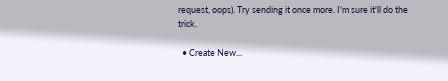request, oops). Try sending it once more. I'm sure it'll do the trick.

  • Create New...